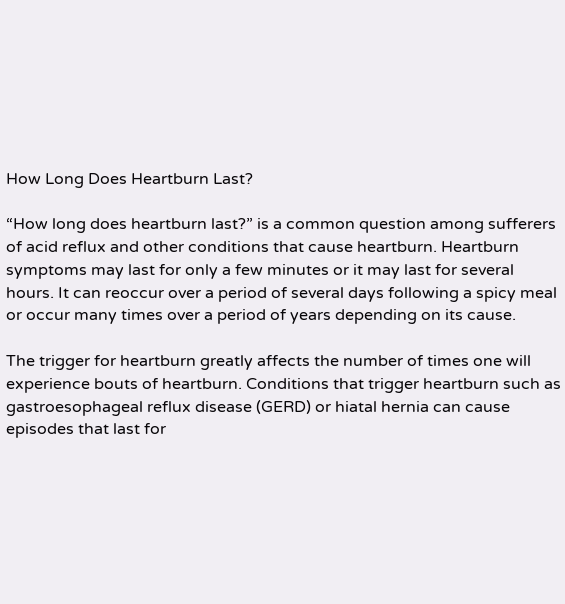How Long Does Heartburn Last?

“How long does heartburn last?” is a common question among sufferers of acid reflux and other conditions that cause heartburn. Heartburn symptoms may last for only a few minutes or it may last for several hours. It can reoccur over a period of several days following a spicy meal or occur many times over a period of years depending on its cause.

The trigger for heartburn greatly affects the number of times one will experience bouts of heartburn. Conditions that trigger heartburn such as gastroesophageal reflux disease (GERD) or hiatal hernia can cause episodes that last for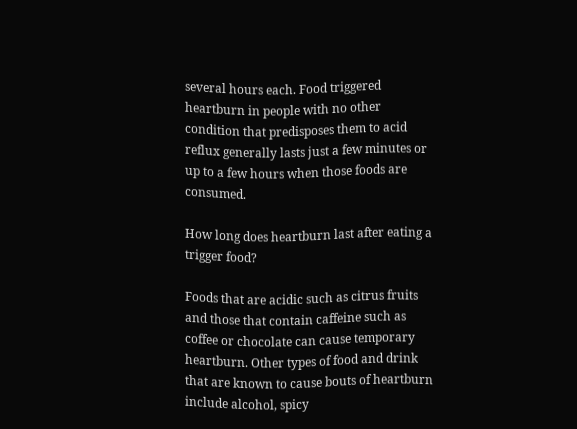several hours each. Food triggered heartburn in people with no other condition that predisposes them to acid reflux generally lasts just a few minutes or up to a few hours when those foods are consumed.

How long does heartburn last after eating a trigger food?

Foods that are acidic such as citrus fruits and those that contain caffeine such as coffee or chocolate can cause temporary heartburn. Other types of food and drink that are known to cause bouts of heartburn include alcohol, spicy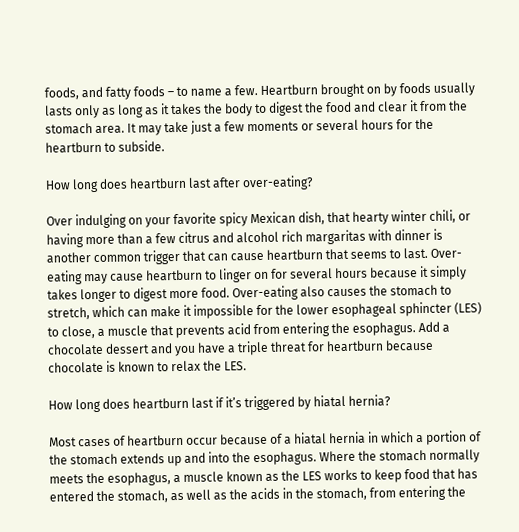foods, and fatty foods – to name a few. Heartburn brought on by foods usually lasts only as long as it takes the body to digest the food and clear it from the stomach area. It may take just a few moments or several hours for the heartburn to subside.

How long does heartburn last after over-eating?

Over indulging on your favorite spicy Mexican dish, that hearty winter chili, or having more than a few citrus and alcohol rich margaritas with dinner is another common trigger that can cause heartburn that seems to last. Over-eating may cause heartburn to linger on for several hours because it simply takes longer to digest more food. Over-eating also causes the stomach to stretch, which can make it impossible for the lower esophageal sphincter (LES) to close, a muscle that prevents acid from entering the esophagus. Add a chocolate dessert and you have a triple threat for heartburn because chocolate is known to relax the LES.

How long does heartburn last if it’s triggered by hiatal hernia?

Most cases of heartburn occur because of a hiatal hernia in which a portion of the stomach extends up and into the esophagus. Where the stomach normally meets the esophagus, a muscle known as the LES works to keep food that has entered the stomach, as well as the acids in the stomach, from entering the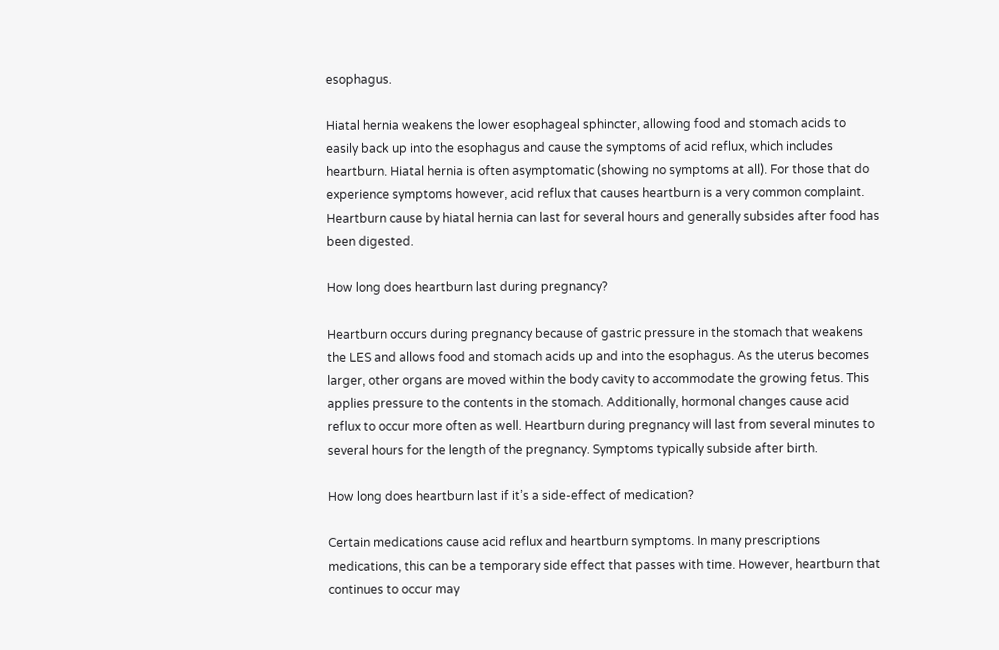esophagus.

Hiatal hernia weakens the lower esophageal sphincter, allowing food and stomach acids to easily back up into the esophagus and cause the symptoms of acid reflux, which includes heartburn. Hiatal hernia is often asymptomatic (showing no symptoms at all). For those that do experience symptoms however, acid reflux that causes heartburn is a very common complaint. Heartburn cause by hiatal hernia can last for several hours and generally subsides after food has been digested.

How long does heartburn last during pregnancy?

Heartburn occurs during pregnancy because of gastric pressure in the stomach that weakens the LES and allows food and stomach acids up and into the esophagus. As the uterus becomes larger, other organs are moved within the body cavity to accommodate the growing fetus. This applies pressure to the contents in the stomach. Additionally, hormonal changes cause acid reflux to occur more often as well. Heartburn during pregnancy will last from several minutes to several hours for the length of the pregnancy. Symptoms typically subside after birth.

How long does heartburn last if it’s a side-effect of medication?

Certain medications cause acid reflux and heartburn symptoms. In many prescriptions medications, this can be a temporary side effect that passes with time. However, heartburn that continues to occur may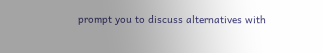prompt you to discuss alternatives with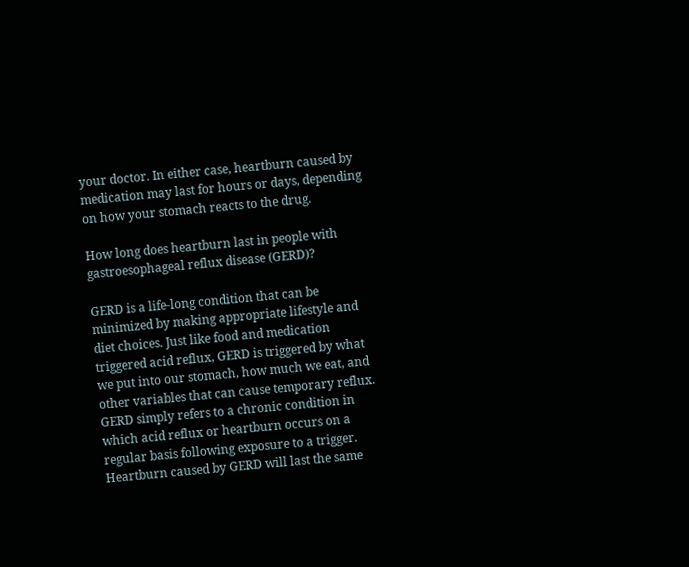your doctor. In either case, heartburn caused by medication may last for hours or days, depending on how your stomach reacts to the drug.

How long does heartburn last in people with gastroesophageal reflux disease (GERD)?

GERD is a life-long condition that can be minimized by making appropriate lifestyle and diet choices. Just like food and medication triggered acid reflux, GERD is triggered by what we put into our stomach, how much we eat, and other variables that can cause temporary reflux. GERD simply refers to a chronic condition in which acid reflux or heartburn occurs on a regular basis following exposure to a trigger. Heartburn caused by GERD will last the same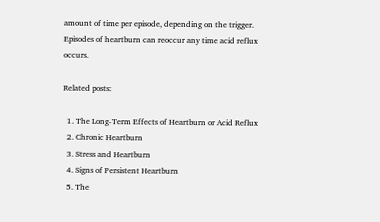amount of time per episode, depending on the trigger. Episodes of heartburn can reoccur any time acid reflux occurs.

Related posts:

  1. The Long-Term Effects of Heartburn or Acid Reflux
  2. Chronic Heartburn
  3. Stress and Heartburn
  4. Signs of Persistent Heartburn
  5. The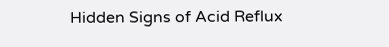Hidden Signs of Acid Reflux